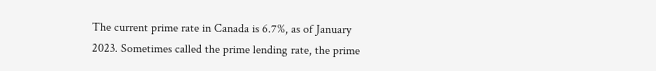The current prime rate in Canada is 6.7%, as of January 2023. Sometimes called the prime lending rate, the prime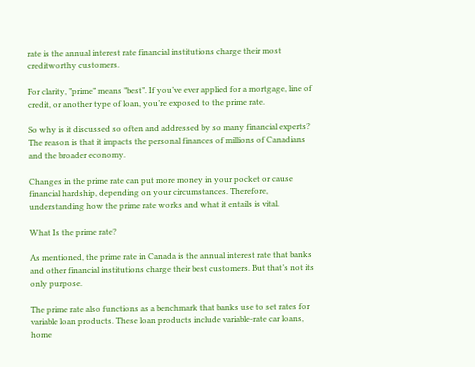rate is the annual interest rate financial institutions charge their most creditworthy customers.

For clarity, ”prime” means ”best”. If you’ve ever applied for a mortgage, line of credit, or another type of loan, you’re exposed to the prime rate.

So why is it discussed so often and addressed by so many financial experts? The reason is that it impacts the personal finances of millions of Canadians and the broader economy.

Changes in the prime rate can put more money in your pocket or cause financial hardship, depending on your circumstances. Therefore, understanding how the prime rate works and what it entails is vital.

What Is the prime rate?

As mentioned, the prime rate in Canada is the annual interest rate that banks and other financial institutions charge their best customers. But that’s not its only purpose.

The prime rate also functions as a benchmark that banks use to set rates for variable loan products. These loan products include variable-rate car loans, home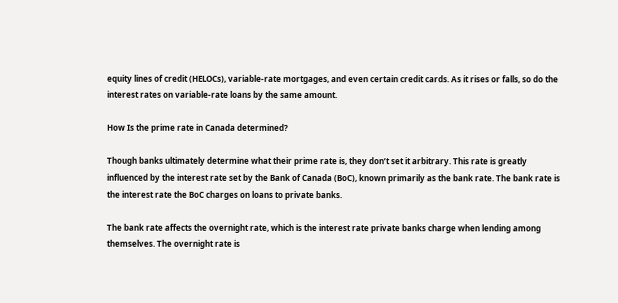equity lines of credit (HELOCs), variable-rate mortgages, and even certain credit cards. As it rises or falls, so do the interest rates on variable-rate loans by the same amount.

How Is the prime rate in Canada determined?

Though banks ultimately determine what their prime rate is, they don’t set it arbitrary. This rate is greatly influenced by the interest rate set by the Bank of Canada (BoC), known primarily as the bank rate. The bank rate is the interest rate the BoC charges on loans to private banks.

The bank rate affects the overnight rate, which is the interest rate private banks charge when lending among themselves. The overnight rate is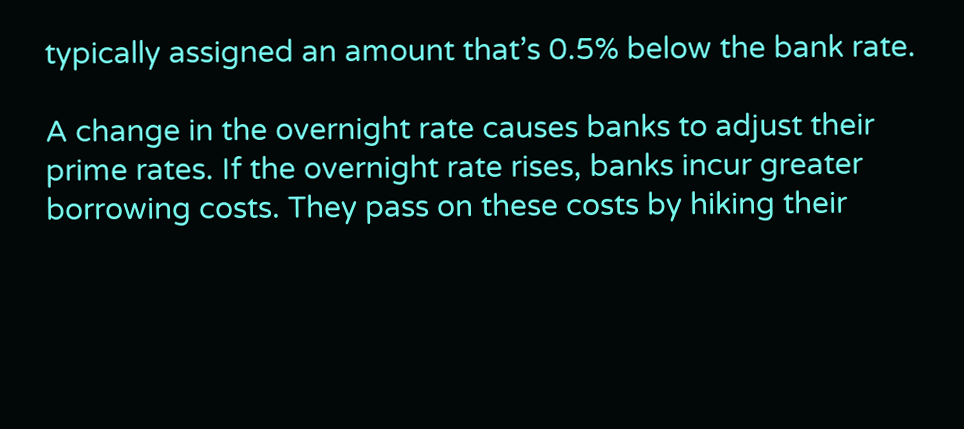typically assigned an amount that’s 0.5% below the bank rate.

A change in the overnight rate causes banks to adjust their prime rates. If the overnight rate rises, banks incur greater borrowing costs. They pass on these costs by hiking their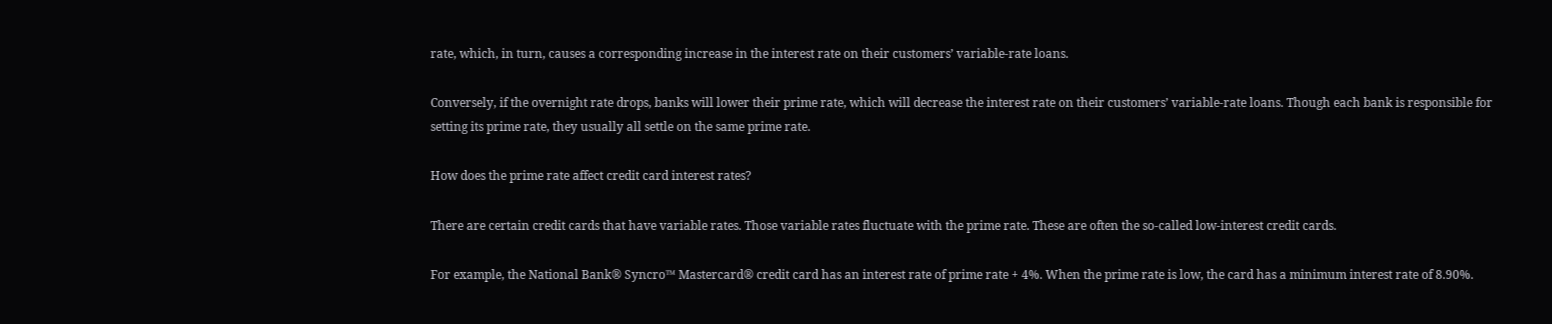rate, which, in turn, causes a corresponding increase in the interest rate on their customers’ variable-rate loans.

Conversely, if the overnight rate drops, banks will lower their prime rate, which will decrease the interest rate on their customers’ variable-rate loans. Though each bank is responsible for setting its prime rate, they usually all settle on the same prime rate.

How does the prime rate affect credit card interest rates?

There are certain credit cards that have variable rates. Those variable rates fluctuate with the prime rate. These are often the so-called low-interest credit cards.

For example, the National Bank® Syncro™ Mastercard® credit card has an interest rate of prime rate + 4%. When the prime rate is low, the card has a minimum interest rate of 8.90%.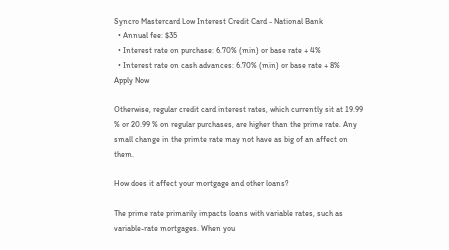Syncro Mastercard Low Interest Credit Card - National Bank
  • Annual fee: $35
  • Interest rate on purchase: 6.70% (min) or base rate + 4%
  • Interest rate on cash advances: 6.70% (min) or base rate + 8%
Apply Now

Otherwise, regular credit card interest rates, which currently sit at 19.99 % or 20.99 % on regular purchases, are higher than the prime rate. Any small change in the primte rate may not have as big of an affect on them.

How does it affect your mortgage and other loans?

The prime rate primarily impacts loans with variable rates, such as variable-rate mortgages. When you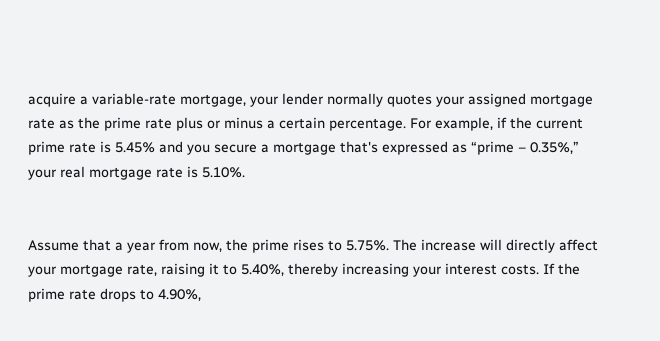acquire a variable-rate mortgage, your lender normally quotes your assigned mortgage rate as the prime rate plus or minus a certain percentage. For example, if the current prime rate is 5.45% and you secure a mortgage that's expressed as “prime – 0.35%,” your real mortgage rate is 5.10%.


Assume that a year from now, the prime rises to 5.75%. The increase will directly affect your mortgage rate, raising it to 5.40%, thereby increasing your interest costs. If the prime rate drops to 4.90%,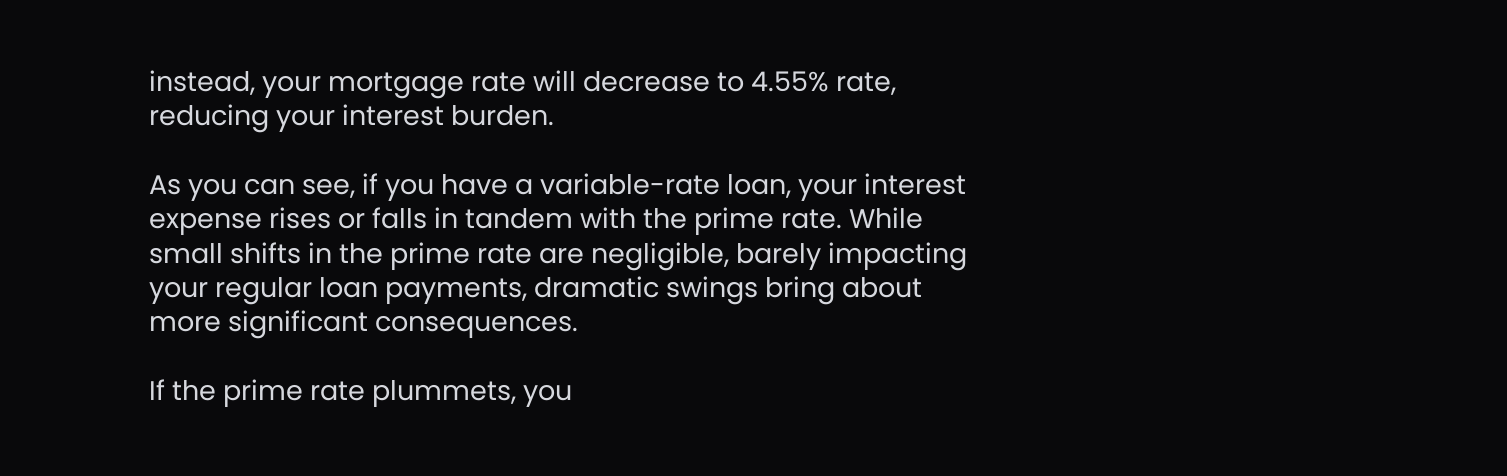instead, your mortgage rate will decrease to 4.55% rate, reducing your interest burden.

As you can see, if you have a variable-rate loan, your interest expense rises or falls in tandem with the prime rate. While small shifts in the prime rate are negligible, barely impacting your regular loan payments, dramatic swings bring about more significant consequences.

If the prime rate plummets, you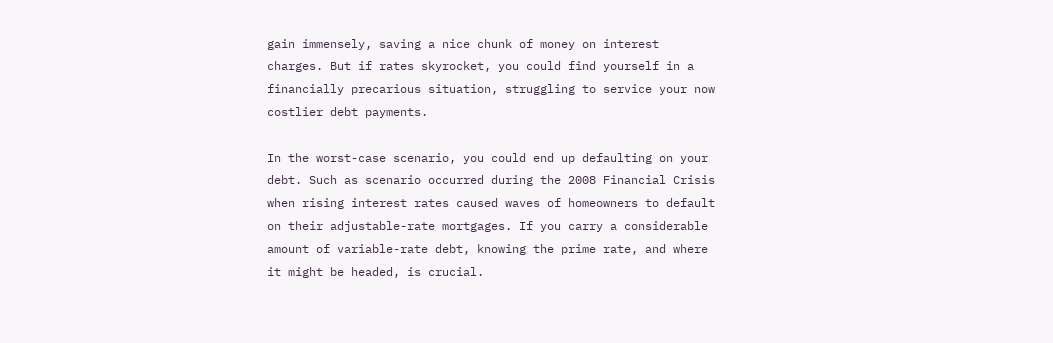gain immensely, saving a nice chunk of money on interest charges. But if rates skyrocket, you could find yourself in a financially precarious situation, struggling to service your now costlier debt payments.

In the worst-case scenario, you could end up defaulting on your debt. Such as scenario occurred during the 2008 Financial Crisis when rising interest rates caused waves of homeowners to default on their adjustable-rate mortgages. If you carry a considerable amount of variable-rate debt, knowing the prime rate, and where it might be headed, is crucial.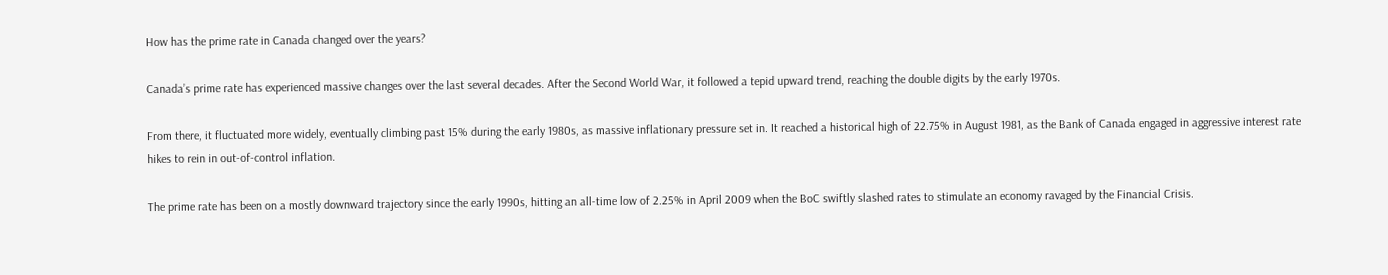How has the prime rate in Canada changed over the years?

Canada’s prime rate has experienced massive changes over the last several decades. After the Second World War, it followed a tepid upward trend, reaching the double digits by the early 1970s.

From there, it fluctuated more widely, eventually climbing past 15% during the early 1980s, as massive inflationary pressure set in. It reached a historical high of 22.75% in August 1981, as the Bank of Canada engaged in aggressive interest rate hikes to rein in out-of-control inflation.

The prime rate has been on a mostly downward trajectory since the early 1990s, hitting an all-time low of 2.25% in April 2009 when the BoC swiftly slashed rates to stimulate an economy ravaged by the Financial Crisis.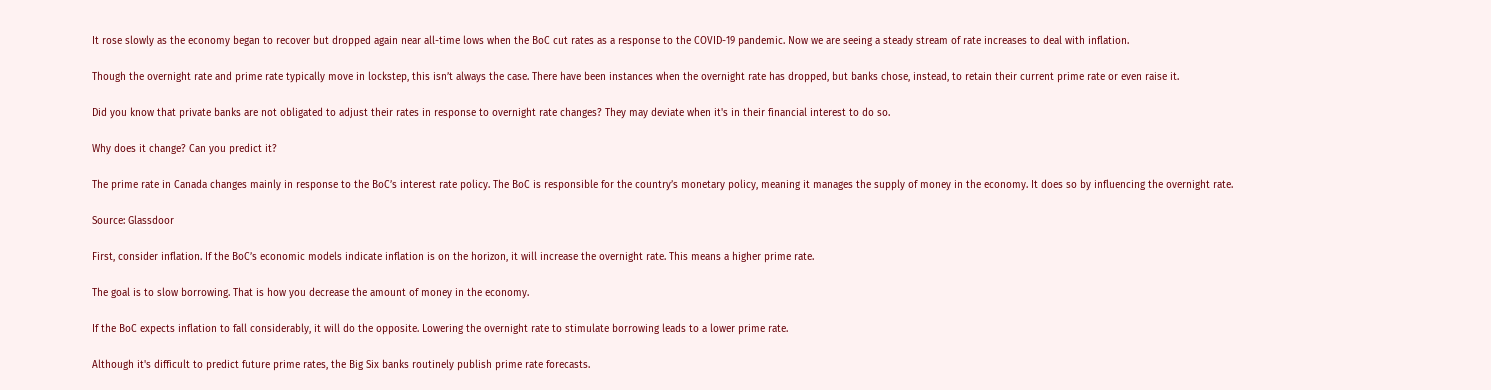It rose slowly as the economy began to recover but dropped again near all-time lows when the BoC cut rates as a response to the COVID-19 pandemic. Now we are seeing a steady stream of rate increases to deal with inflation.

Though the overnight rate and prime rate typically move in lockstep, this isn’t always the case. There have been instances when the overnight rate has dropped, but banks chose, instead, to retain their current prime rate or even raise it.

Did you know that private banks are not obligated to adjust their rates in response to overnight rate changes? They may deviate when it's in their financial interest to do so.

Why does it change? Can you predict it?

The prime rate in Canada changes mainly in response to the BoC’s interest rate policy. The BoC is responsible for the country’s monetary policy, meaning it manages the supply of money in the economy. It does so by influencing the overnight rate.

Source: Glassdoor

First, consider inflation. If the BoC’s economic models indicate inflation is on the horizon, it will increase the overnight rate. This means a higher prime rate.

The goal is to slow borrowing. That is how you decrease the amount of money in the economy.

If the BoC expects inflation to fall considerably, it will do the opposite. Lowering the overnight rate to stimulate borrowing leads to a lower prime rate.

Although it's difficult to predict future prime rates, the Big Six banks routinely publish prime rate forecasts.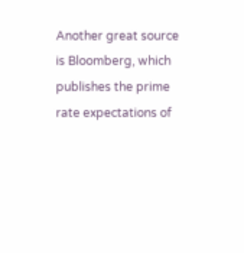Another great source is Bloomberg, which publishes the prime rate expectations of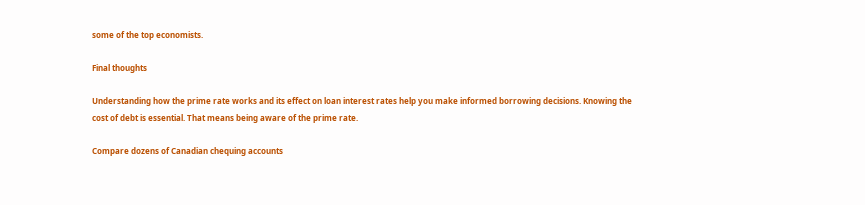some of the top economists.

Final thoughts

Understanding how the prime rate works and its effect on loan interest rates help you make informed borrowing decisions. Knowing the cost of debt is essential. That means being aware of the prime rate.

Compare dozens of Canadian chequing accounts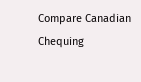Compare Canadian Chequing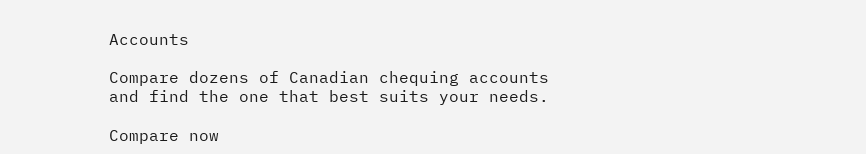Accounts

Compare dozens of Canadian chequing accounts and find the one that best suits your needs.

Compare now